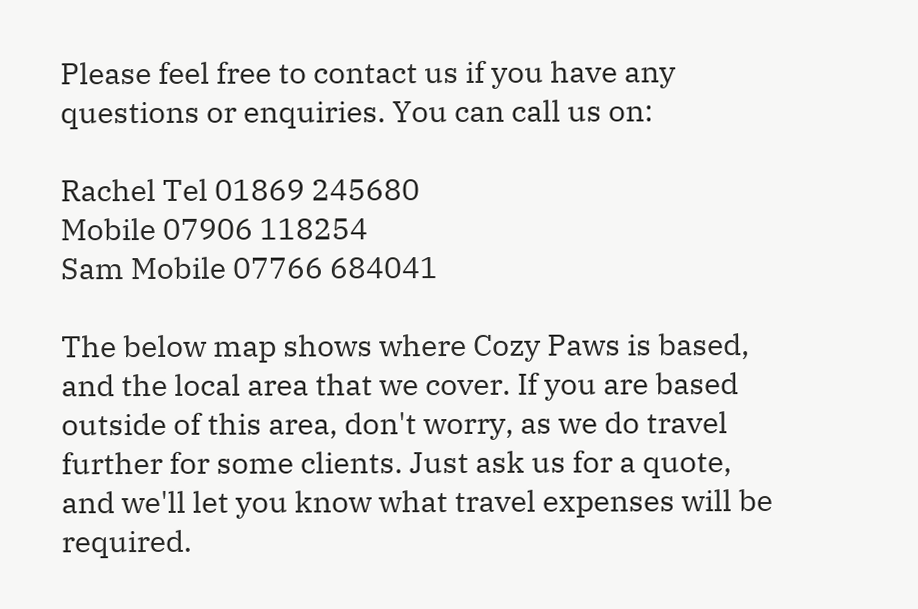Please feel free to contact us if you have any questions or enquiries. You can call us on:

Rachel Tel 01869 245680
Mobile 07906 118254
Sam Mobile 07766 684041

The below map shows where Cozy Paws is based, and the local area that we cover. If you are based outside of this area, don't worry, as we do travel further for some clients. Just ask us for a quote, and we'll let you know what travel expenses will be required.